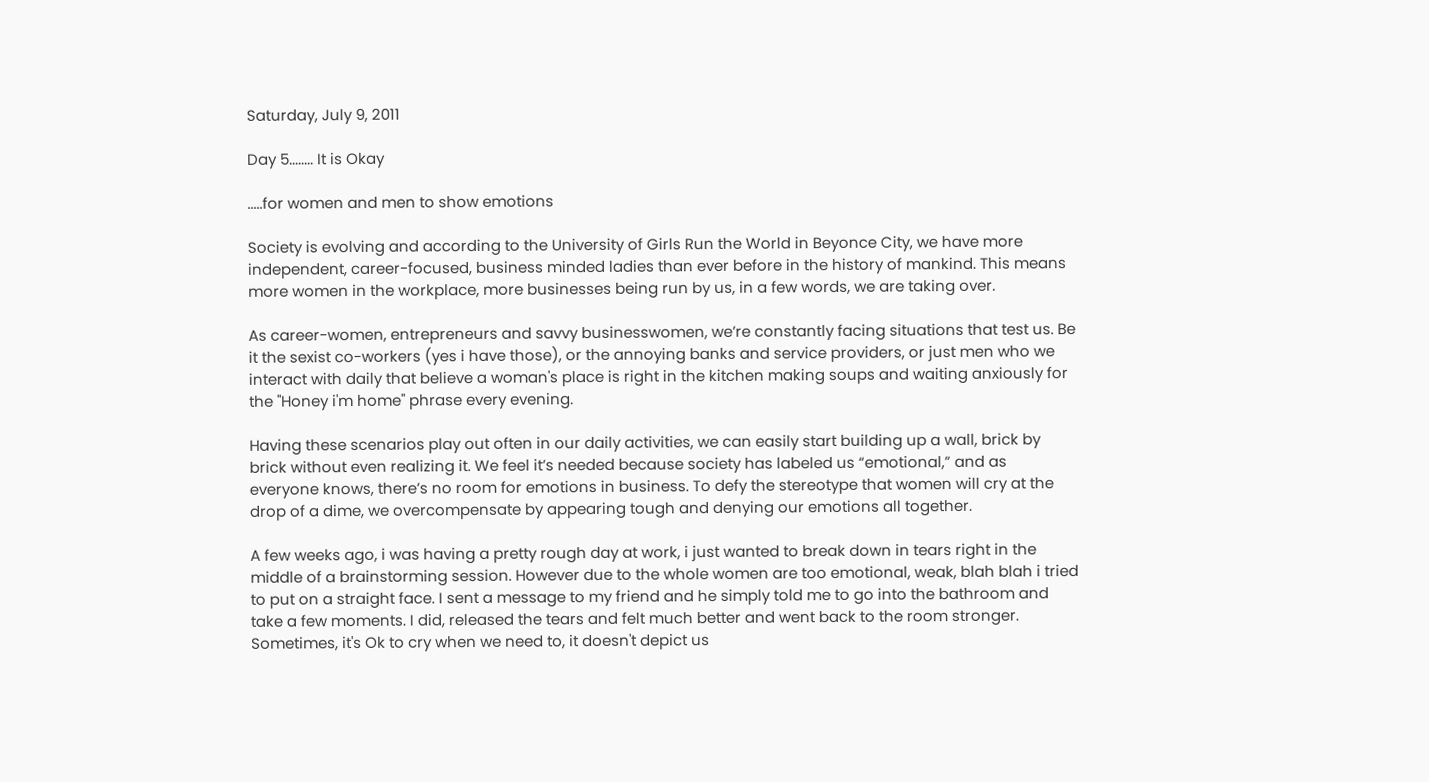Saturday, July 9, 2011

Day 5........ It is Okay

.....for women and men to show emotions

Society is evolving and according to the University of Girls Run the World in Beyonce City, we have more independent, career-focused, business minded ladies than ever before in the history of mankind. This means more women in the workplace, more businesses being run by us, in a few words, we are taking over.

As career-women, entrepreneurs and savvy businesswomen, we’re constantly facing situations that test us. Be it the sexist co-workers (yes i have those), or the annoying banks and service providers, or just men who we interact with daily that believe a woman's place is right in the kitchen making soups and waiting anxiously for the "Honey i'm home" phrase every evening.

Having these scenarios play out often in our daily activities, we can easily start building up a wall, brick by brick without even realizing it. We feel it’s needed because society has labeled us “emotional,” and as everyone knows, there’s no room for emotions in business. To defy the stereotype that women will cry at the drop of a dime, we overcompensate by appearing tough and denying our emotions all together.

A few weeks ago, i was having a pretty rough day at work, i just wanted to break down in tears right in the middle of a brainstorming session. However due to the whole women are too emotional, weak, blah blah i tried to put on a straight face. I sent a message to my friend and he simply told me to go into the bathroom and take a few moments. I did, released the tears and felt much better and went back to the room stronger. Sometimes, it's Ok to cry when we need to, it doesn't depict us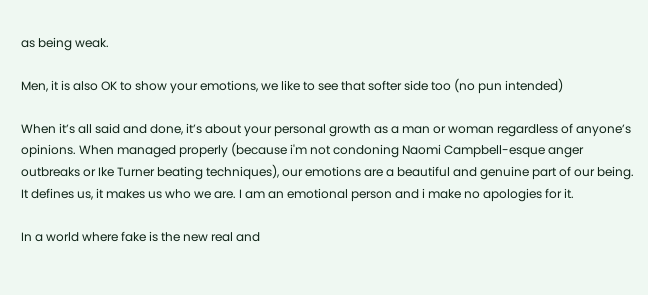as being weak.

Men, it is also OK to show your emotions, we like to see that softer side too (no pun intended)

When it’s all said and done, it’s about your personal growth as a man or woman regardless of anyone’s opinions. When managed properly (because i'm not condoning Naomi Campbell-esque anger outbreaks or Ike Turner beating techniques), our emotions are a beautiful and genuine part of our being. It defines us, it makes us who we are. I am an emotional person and i make no apologies for it.

In a world where fake is the new real and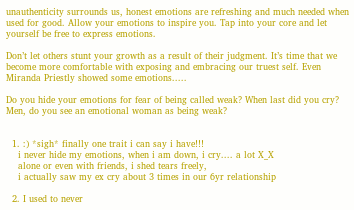unauthenticity surrounds us, honest emotions are refreshing and much needed when used for good. Allow your emotions to inspire you. Tap into your core and let yourself be free to express emotions.

Don’t let others stunt your growth as a result of their judgment. It’s time that we become more comfortable with exposing and embracing our truest self. Even Miranda Priestly showed some emotions.....

Do you hide your emotions for fear of being called weak? When last did you cry? Men, do you see an emotional woman as being weak?


  1. :) *sigh* finally one trait i can say i have!!!
    i never hide my emotions, when i am down, i cry.... a lot X_X
    alone or even with friends, i shed tears freely,
    i actually saw my ex cry about 3 times in our 6yr relationship

  2. I used to never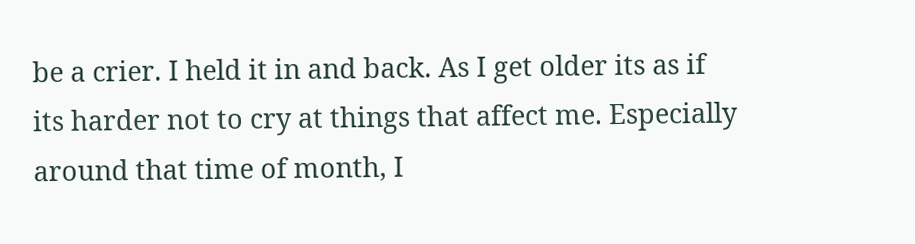be a crier. I held it in and back. As I get older its as if its harder not to cry at things that affect me. Especially around that time of month, I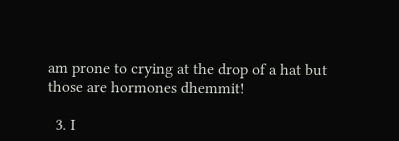am prone to crying at the drop of a hat but those are hormones dhemmit!

  3. I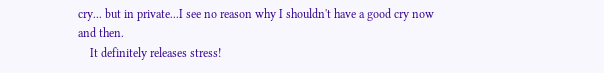cry... but in private...I see no reason why I shouldn't have a good cry now and then.
    It definitely releases stress!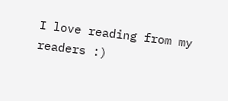I love reading from my readers :)